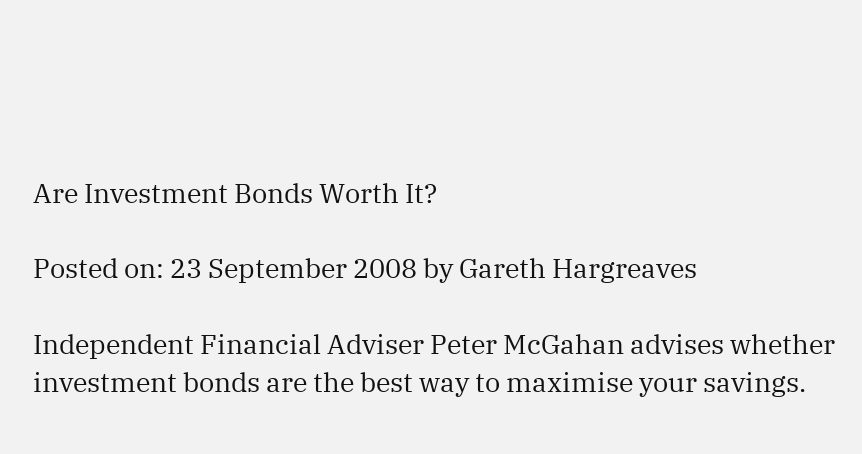Are Investment Bonds Worth It?

Posted on: 23 September 2008 by Gareth Hargreaves

Independent Financial Adviser Peter McGahan advises whether investment bonds are the best way to maximise your savings.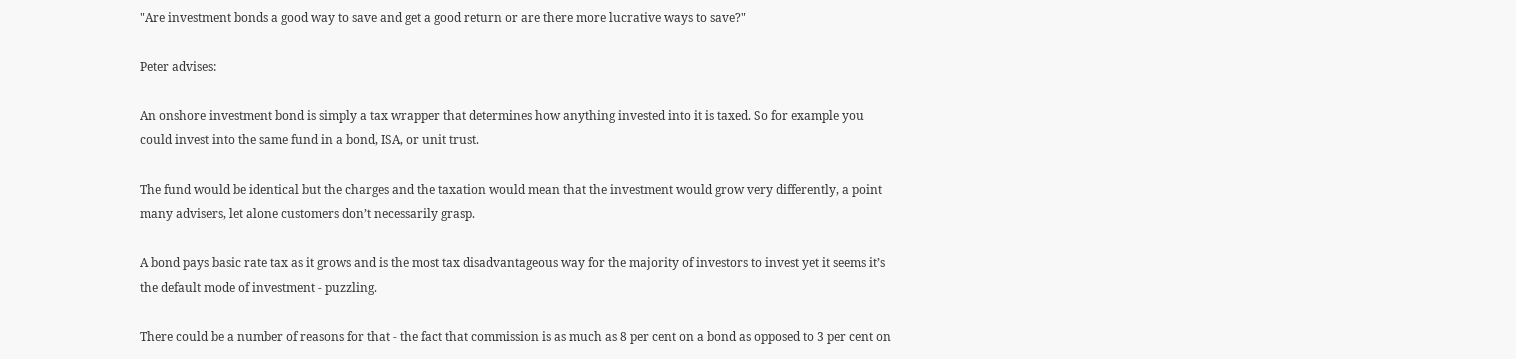"Are investment bonds a good way to save and get a good return or are there more lucrative ways to save?"

Peter advises:

An onshore investment bond is simply a tax wrapper that determines how anything invested into it is taxed. So for example you could invest into the same fund in a bond, ISA, or unit trust.

The fund would be identical but the charges and the taxation would mean that the investment would grow very differently, a point many advisers, let alone customers don’t necessarily grasp.

A bond pays basic rate tax as it grows and is the most tax disadvantageous way for the majority of investors to invest yet it seems it’s the default mode of investment - puzzling.

There could be a number of reasons for that - the fact that commission is as much as 8 per cent on a bond as opposed to 3 per cent on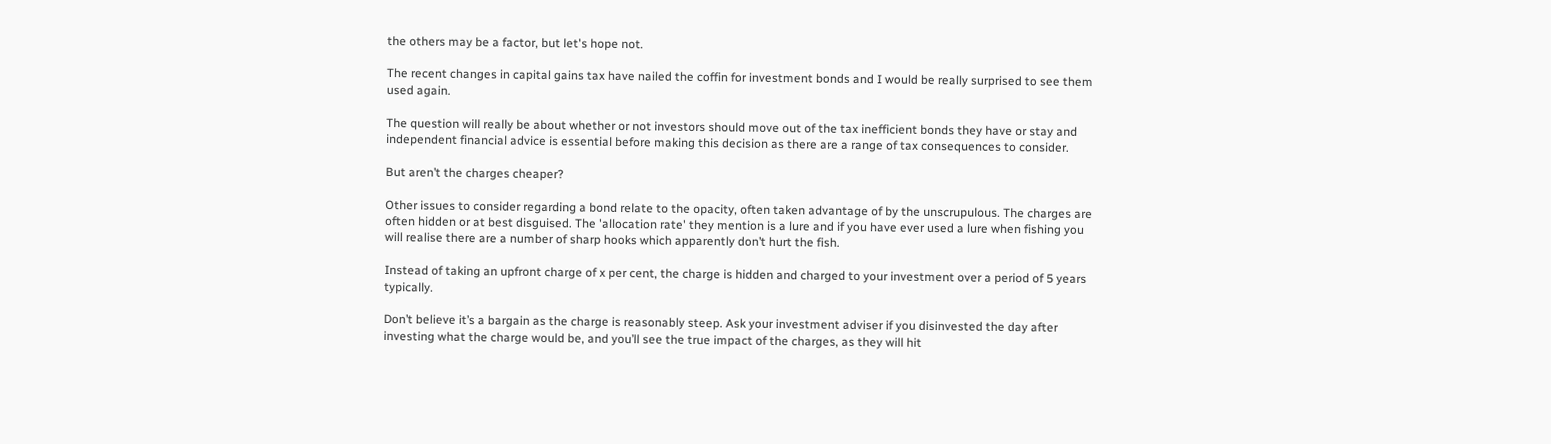the others may be a factor, but let's hope not.

The recent changes in capital gains tax have nailed the coffin for investment bonds and I would be really surprised to see them used again.

The question will really be about whether or not investors should move out of the tax inefficient bonds they have or stay and independent financial advice is essential before making this decision as there are a range of tax consequences to consider.

But aren’t the charges cheaper?

Other issues to consider regarding a bond relate to the opacity, often taken advantage of by the unscrupulous. The charges are often hidden or at best disguised. The 'allocation rate' they mention is a lure and if you have ever used a lure when fishing you will realise there are a number of sharp hooks which apparently don’t hurt the fish.

Instead of taking an upfront charge of x per cent, the charge is hidden and charged to your investment over a period of 5 years typically.

Don’t believe it’s a bargain as the charge is reasonably steep. Ask your investment adviser if you disinvested the day after investing what the charge would be, and you’ll see the true impact of the charges, as they will hit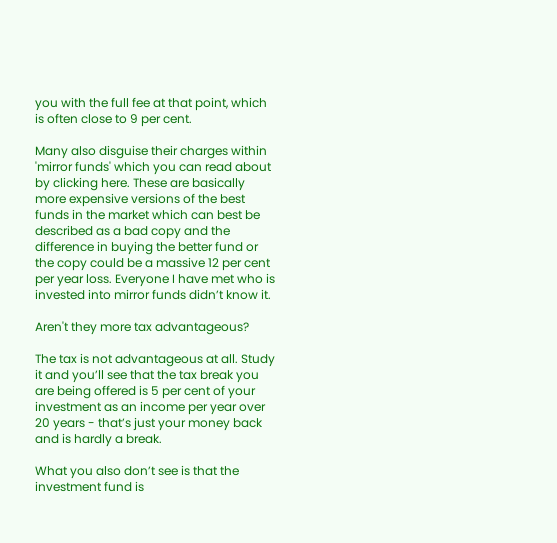you with the full fee at that point, which is often close to 9 per cent.

Many also disguise their charges within 'mirror funds' which you can read about by clicking here. These are basically more expensive versions of the best funds in the market which can best be described as a bad copy and the difference in buying the better fund or the copy could be a massive 12 per cent per year loss. Everyone I have met who is invested into mirror funds didn’t know it.

Aren't they more tax advantageous?

The tax is not advantageous at all. Study it and you’ll see that the tax break you are being offered is 5 per cent of your investment as an income per year over 20 years - that’s just your money back and is hardly a break.

What you also don’t see is that the investment fund is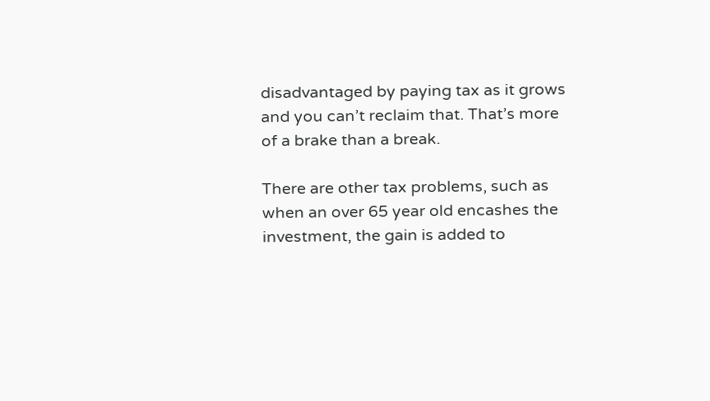disadvantaged by paying tax as it grows and you can’t reclaim that. That’s more of a brake than a break.

There are other tax problems, such as when an over 65 year old encashes the investment, the gain is added to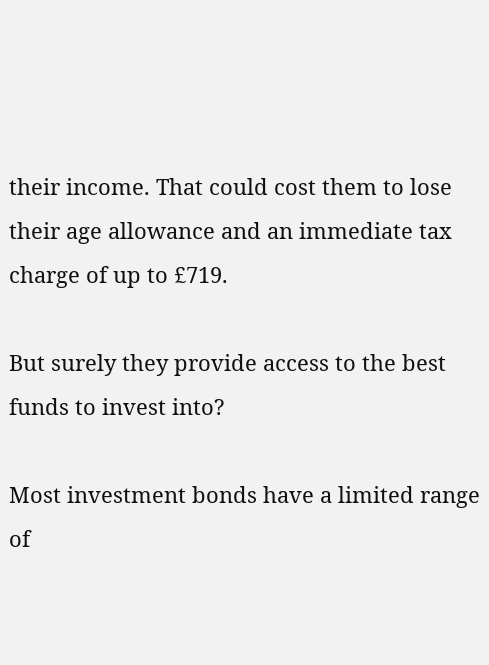their income. That could cost them to lose their age allowance and an immediate tax charge of up to £719.

But surely they provide access to the best funds to invest into?

Most investment bonds have a limited range of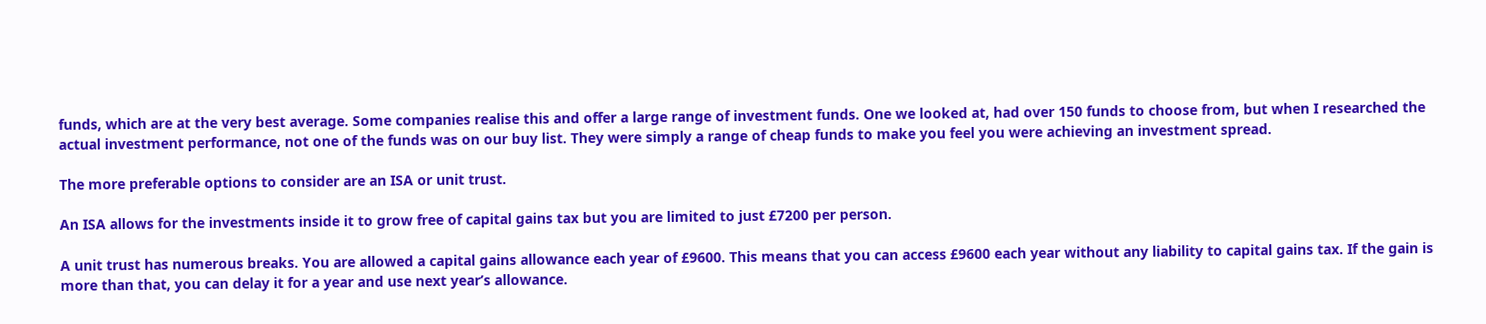funds, which are at the very best average. Some companies realise this and offer a large range of investment funds. One we looked at, had over 150 funds to choose from, but when I researched the actual investment performance, not one of the funds was on our buy list. They were simply a range of cheap funds to make you feel you were achieving an investment spread.

The more preferable options to consider are an ISA or unit trust.

An ISA allows for the investments inside it to grow free of capital gains tax but you are limited to just £7200 per person.

A unit trust has numerous breaks. You are allowed a capital gains allowance each year of £9600. This means that you can access £9600 each year without any liability to capital gains tax. If the gain is more than that, you can delay it for a year and use next year’s allowance.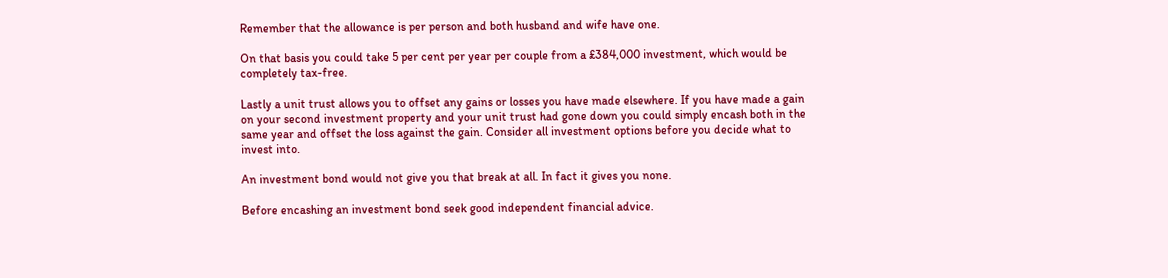Remember that the allowance is per person and both husband and wife have one.

On that basis you could take 5 per cent per year per couple from a £384,000 investment, which would be completely tax-free.

Lastly a unit trust allows you to offset any gains or losses you have made elsewhere. If you have made a gain on your second investment property and your unit trust had gone down you could simply encash both in the same year and offset the loss against the gain. Consider all investment options before you decide what to invest into.

An investment bond would not give you that break at all. In fact it gives you none.

Before encashing an investment bond seek good independent financial advice.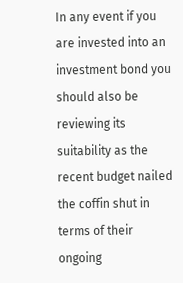In any event if you are invested into an investment bond you should also be reviewing its suitability as the recent budget nailed the coffin shut in terms of their ongoing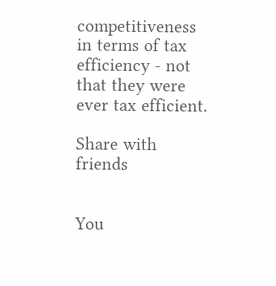competitiveness in terms of tax efficiency - not that they were ever tax efficient.

Share with friends


You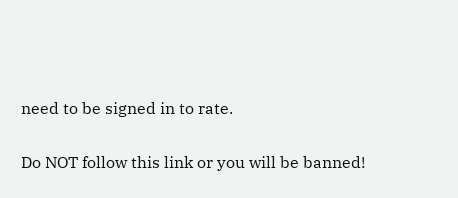need to be signed in to rate.

Do NOT follow this link or you will be banned!